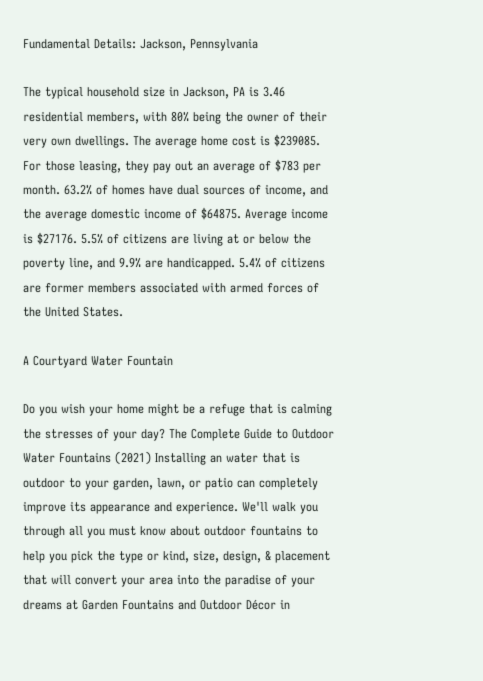Fundamental Details: Jackson, Pennsylvania

The typical household size in Jackson, PA is 3.46 residential members, with 80% being the owner of their very own dwellings. The average home cost is $239085. For those leasing, they pay out an average of $783 per month. 63.2% of homes have dual sources of income, and the average domestic income of $64875. Average income is $27176. 5.5% of citizens are living at or below the poverty line, and 9.9% are handicapped. 5.4% of citizens are former members associated with armed forces of the United States.

A Courtyard Water Fountain

Do you wish your home might be a refuge that is calming the stresses of your day? The Complete Guide to Outdoor Water Fountains (2021) Installing an water that is outdoor to your garden, lawn, or patio can completely improve its appearance and experience. We'll walk you through all you must know about outdoor fountains to help you pick the type or kind, size, design, & placement that will convert your area into the paradise of your dreams at Garden Fountains and Outdoor Décor in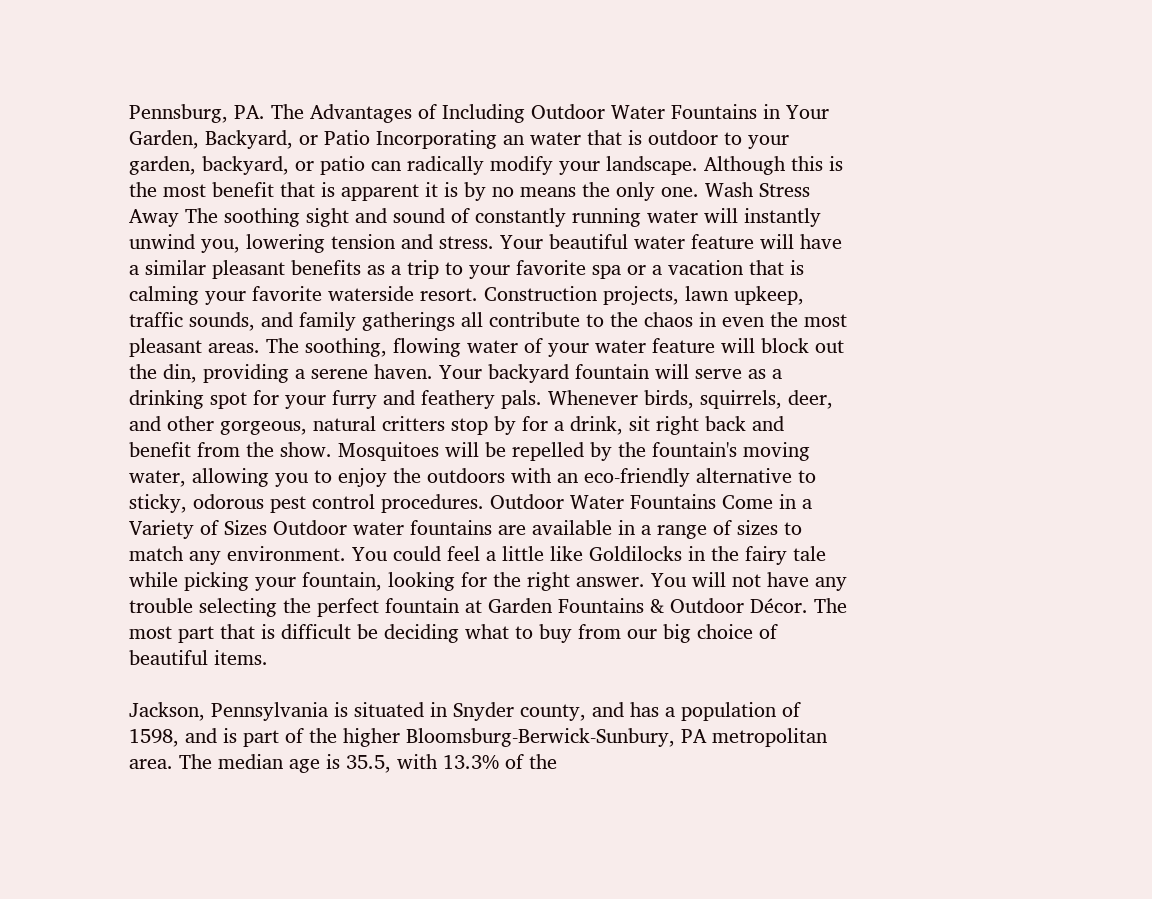Pennsburg, PA. The Advantages of Including Outdoor Water Fountains in Your Garden, Backyard, or Patio Incorporating an water that is outdoor to your garden, backyard, or patio can radically modify your landscape. Although this is the most benefit that is apparent it is by no means the only one. Wash Stress Away The soothing sight and sound of constantly running water will instantly unwind you, lowering tension and stress. Your beautiful water feature will have a similar pleasant benefits as a trip to your favorite spa or a vacation that is calming your favorite waterside resort. Construction projects, lawn upkeep, traffic sounds, and family gatherings all contribute to the chaos in even the most pleasant areas. The soothing, flowing water of your water feature will block out the din, providing a serene haven. Your backyard fountain will serve as a drinking spot for your furry and feathery pals. Whenever birds, squirrels, deer, and other gorgeous, natural critters stop by for a drink, sit right back and benefit from the show. Mosquitoes will be repelled by the fountain's moving water, allowing you to enjoy the outdoors with an eco-friendly alternative to sticky, odorous pest control procedures. Outdoor Water Fountains Come in a Variety of Sizes Outdoor water fountains are available in a range of sizes to match any environment. You could feel a little like Goldilocks in the fairy tale while picking your fountain, looking for the right answer. You will not have any trouble selecting the perfect fountain at Garden Fountains & Outdoor Décor. The most part that is difficult be deciding what to buy from our big choice of beautiful items.

Jackson, Pennsylvania is situated in Snyder county, and has a population of 1598, and is part of the higher Bloomsburg-Berwick-Sunbury, PA metropolitan area. The median age is 35.5, with 13.3% of the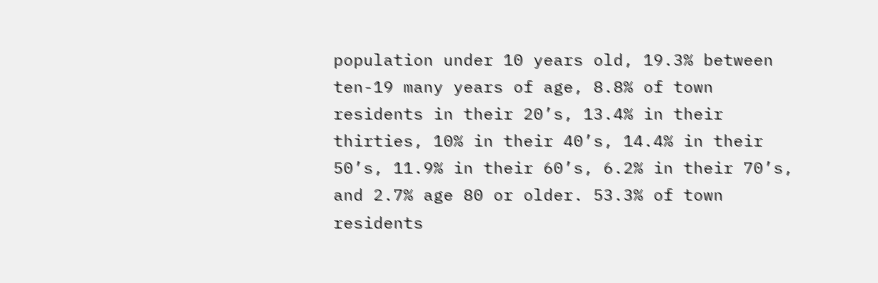population under 10 years old, 19.3% between ten-19 many years of age, 8.8% of town residents in their 20’s, 13.4% in their thirties, 10% in their 40’s, 14.4% in their 50’s, 11.9% in their 60’s, 6.2% in their 70’s, and 2.7% age 80 or older. 53.3% of town residents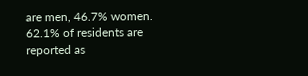are men, 46.7% women. 62.1% of residents are reported as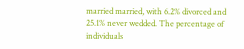married married, with 6.2% divorced and 25.1% never wedded. The percentage of individuals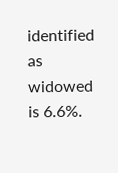identified as widowed is 6.6%.